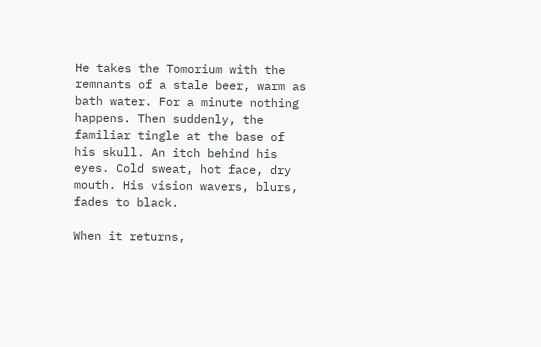He takes the Tomorium with the remnants of a stale beer, warm as bath water. For a minute nothing happens. Then suddenly, the familiar tingle at the base of his skull. An itch behind his eyes. Cold sweat, hot face, dry mouth. His vision wavers, blurs, fades to black.

When it returns,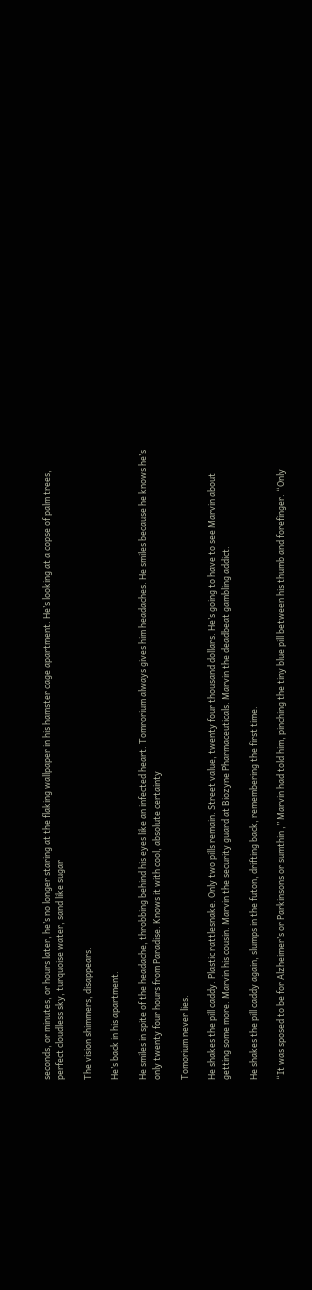seconds, or minutes, or hours later, he’s no longer staring at the flaking wallpaper in his hamster cage apartment. He’s looking at a copse of palm trees, perfect cloudless sky, turquoise water, sand like sugar

The vision shimmers, disappears.

He’s back in his apartment.

He smiles in spite of the headache, throbbing behind his eyes like an infected heart. Tomrorium always gives him headaches. He smiles because he knows he’s only twenty four hours from Paradise. Knows it with cool, absolute certainty

Tomorium never lies.

He shakes the pill caddy. Plastic rattlesnake. Only two pills remain. Street value, twenty four thousand dollars. He’s going to have to see Marvin about getting some more. Marvin his cousin. Marvin the security guard at Biozyne Pharmaceuticals. Marvin the deadbeat gambling addict.

He shakes the pill caddy again, slumps in the futon, drifting back, remembering the first time.

“It was sposed to be for Alzheimer’s or Parkinsons or sumthin ,” Marvin had told him, pinching the tiny blue pill between his thumb and forefinger. “Only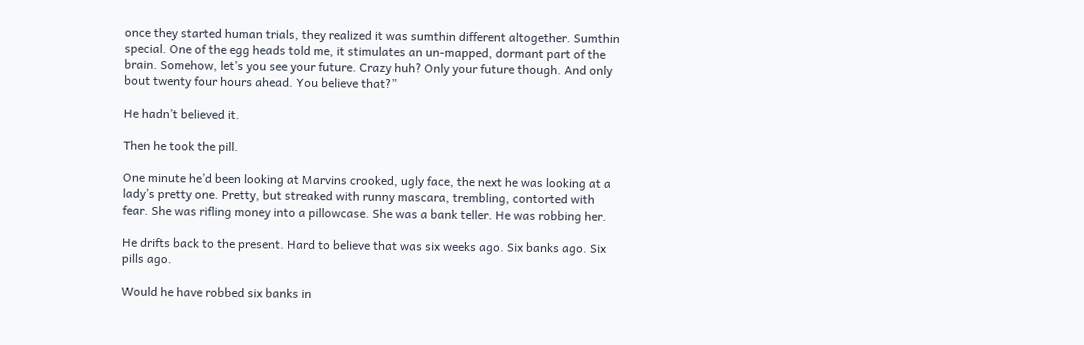once they started human trials, they realized it was sumthin different altogether. Sumthin special. One of the egg heads told me, it stimulates an un-mapped, dormant part of the brain. Somehow, let’s you see your future. Crazy huh? Only your future though. And only bout twenty four hours ahead. You believe that?”

He hadn’t believed it.

Then he took the pill.

One minute he’d been looking at Marvins crooked, ugly face, the next he was looking at a lady’s pretty one. Pretty, but streaked with runny mascara, trembling, contorted with fear. She was rifling money into a pillowcase. She was a bank teller. He was robbing her.

He drifts back to the present. Hard to believe that was six weeks ago. Six banks ago. Six pills ago.

Would he have robbed six banks in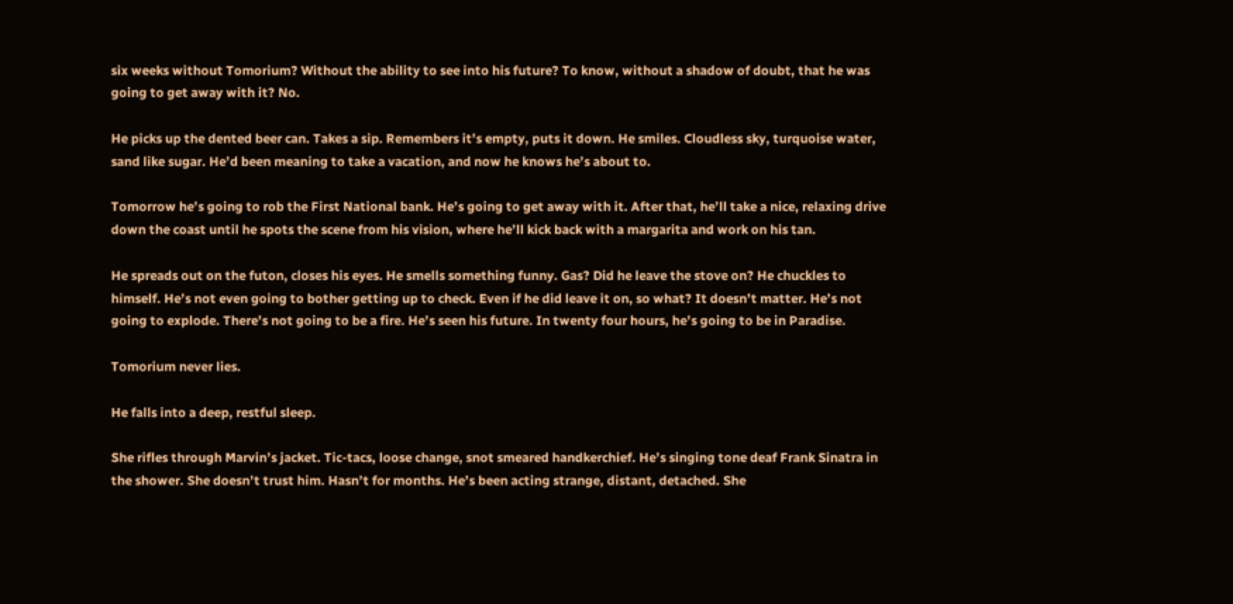six weeks without Tomorium? Without the ability to see into his future? To know, without a shadow of doubt, that he was going to get away with it? No.

He picks up the dented beer can. Takes a sip. Remembers it’s empty, puts it down. He smiles. Cloudless sky, turquoise water, sand like sugar. He’d been meaning to take a vacation, and now he knows he’s about to.

Tomorrow he’s going to rob the First National bank. He’s going to get away with it. After that, he’ll take a nice, relaxing drive down the coast until he spots the scene from his vision, where he’ll kick back with a margarita and work on his tan.

He spreads out on the futon, closes his eyes. He smells something funny. Gas? Did he leave the stove on? He chuckles to himself. He’s not even going to bother getting up to check. Even if he did leave it on, so what? It doesn’t matter. He’s not going to explode. There’s not going to be a fire. He’s seen his future. In twenty four hours, he’s going to be in Paradise.

Tomorium never lies.

He falls into a deep, restful sleep.

She rifles through Marvin’s jacket. Tic-tacs, loose change, snot smeared handkerchief. He’s singing tone deaf Frank Sinatra in the shower. She doesn’t trust him. Hasn’t for months. He’s been acting strange, distant, detached. She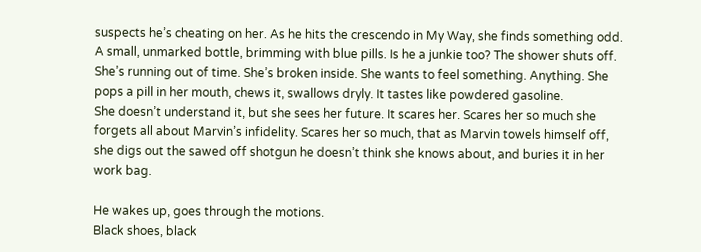suspects he’s cheating on her. As he hits the crescendo in My Way, she finds something odd. A small, unmarked bottle, brimming with blue pills. Is he a junkie too? The shower shuts off. She’s running out of time. She’s broken inside. She wants to feel something. Anything. She pops a pill in her mouth, chews it, swallows dryly. It tastes like powdered gasoline.
She doesn’t understand it, but she sees her future. It scares her. Scares her so much she forgets all about Marvin’s infidelity. Scares her so much, that as Marvin towels himself off, she digs out the sawed off shotgun he doesn’t think she knows about, and buries it in her work bag.

He wakes up, goes through the motions.
Black shoes, black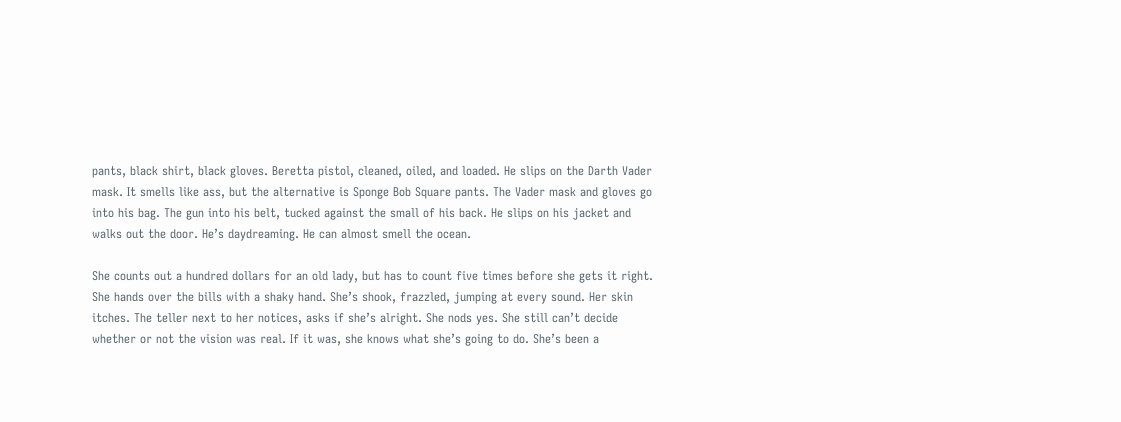pants, black shirt, black gloves. Beretta pistol, cleaned, oiled, and loaded. He slips on the Darth Vader mask. It smells like ass, but the alternative is Sponge Bob Square pants. The Vader mask and gloves go into his bag. The gun into his belt, tucked against the small of his back. He slips on his jacket and walks out the door. He’s daydreaming. He can almost smell the ocean.

She counts out a hundred dollars for an old lady, but has to count five times before she gets it right. She hands over the bills with a shaky hand. She’s shook, frazzled, jumping at every sound. Her skin itches. The teller next to her notices, asks if she’s alright. She nods yes. She still can’t decide whether or not the vision was real. If it was, she knows what she’s going to do. She’s been a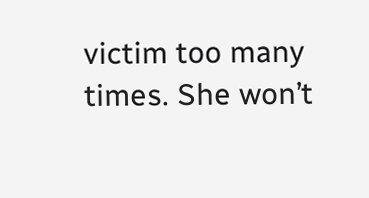victim too many times. She won’t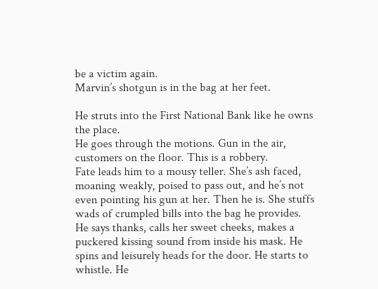be a victim again.
Marvin’s shotgun is in the bag at her feet.

He struts into the First National Bank like he owns the place.
He goes through the motions. Gun in the air, customers on the floor. This is a robbery.
Fate leads him to a mousy teller. She’s ash faced, moaning weakly, poised to pass out, and he’s not even pointing his gun at her. Then he is. She stuffs wads of crumpled bills into the bag he provides. He says thanks, calls her sweet cheeks, makes a puckered kissing sound from inside his mask. He spins and leisurely heads for the door. He starts to whistle. He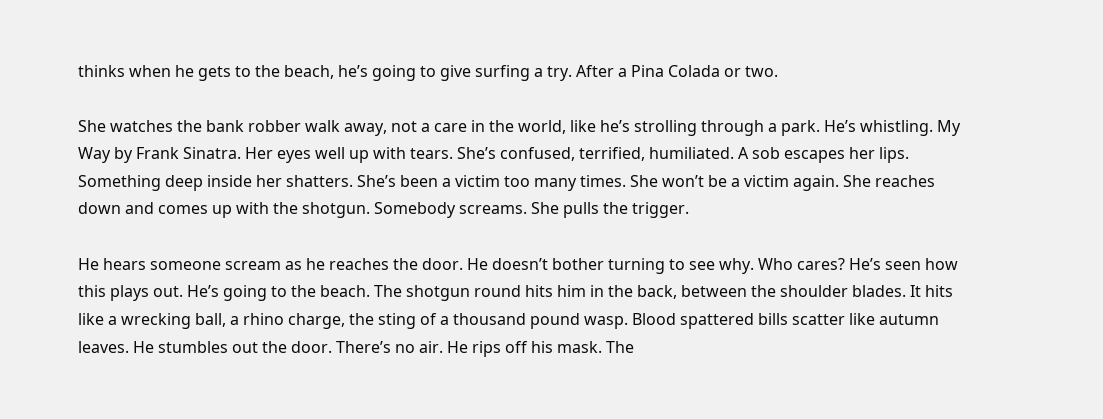thinks when he gets to the beach, he’s going to give surfing a try. After a Pina Colada or two.

She watches the bank robber walk away, not a care in the world, like he’s strolling through a park. He’s whistling. My Way by Frank Sinatra. Her eyes well up with tears. She’s confused, terrified, humiliated. A sob escapes her lips. Something deep inside her shatters. She’s been a victim too many times. She won’t be a victim again. She reaches down and comes up with the shotgun. Somebody screams. She pulls the trigger.

He hears someone scream as he reaches the door. He doesn’t bother turning to see why. Who cares? He’s seen how this plays out. He’s going to the beach. The shotgun round hits him in the back, between the shoulder blades. It hits like a wrecking ball, a rhino charge, the sting of a thousand pound wasp. Blood spattered bills scatter like autumn leaves. He stumbles out the door. There’s no air. He rips off his mask. The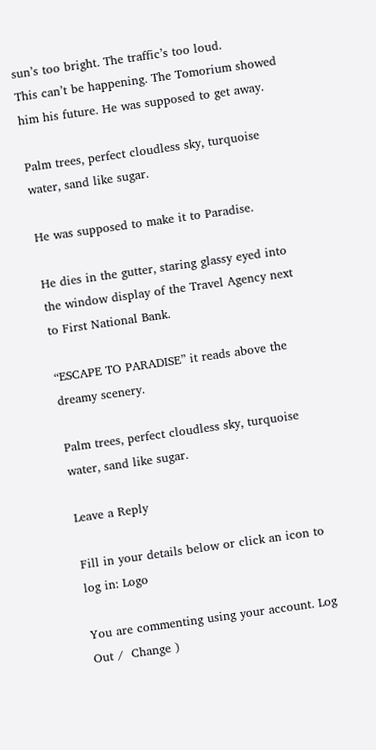sun’s too bright. The traffic’s too loud.
This can’t be happening. The Tomorium showed him his future. He was supposed to get away.

Palm trees, perfect cloudless sky, turquoise water, sand like sugar.

He was supposed to make it to Paradise.

He dies in the gutter, staring glassy eyed into the window display of the Travel Agency next to First National Bank.

“ESCAPE TO PARADISE” it reads above the dreamy scenery.

Palm trees, perfect cloudless sky, turquoise water, sand like sugar.

Leave a Reply

Fill in your details below or click an icon to log in: Logo

You are commenting using your account. Log Out /  Change )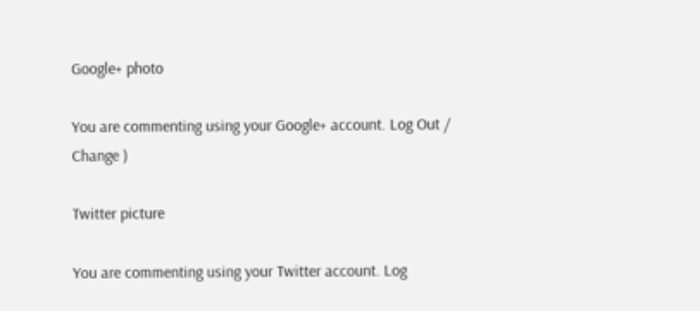Google+ photo

You are commenting using your Google+ account. Log Out /  Change )

Twitter picture

You are commenting using your Twitter account. Log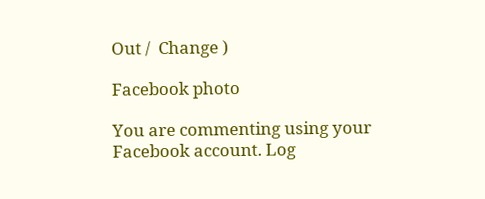Out /  Change )

Facebook photo

You are commenting using your Facebook account. Log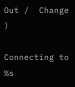Out /  Change )

Connecting to %s